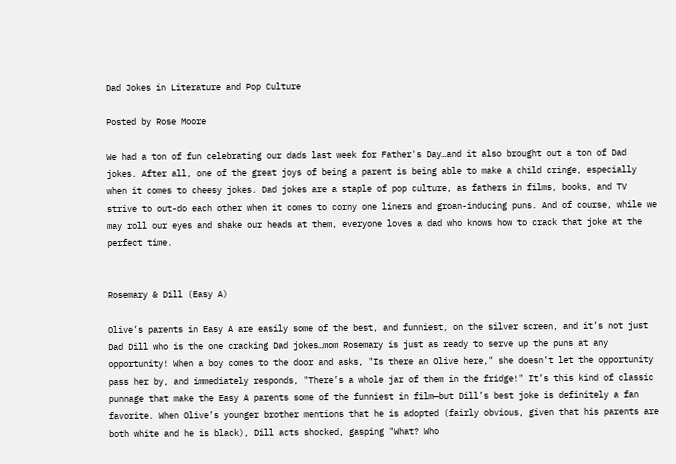Dad Jokes in Literature and Pop Culture

Posted by Rose Moore

We had a ton of fun celebrating our dads last week for Father's Day…and it also brought out a ton of Dad jokes. After all, one of the great joys of being a parent is being able to make a child cringe, especially when it comes to cheesy jokes. Dad jokes are a staple of pop culture, as fathers in films, books, and TV strive to out-do each other when it comes to corny one liners and groan-inducing puns. And of course, while we may roll our eyes and shake our heads at them, everyone loves a dad who knows how to crack that joke at the perfect time.


Rosemary & Dill (Easy A)

Olive’s parents in Easy A are easily some of the best, and funniest, on the silver screen, and it’s not just Dad Dill who is the one cracking Dad jokes…mom Rosemary is just as ready to serve up the puns at any opportunity! When a boy comes to the door and asks, "Is there an Olive here," she doesn’t let the opportunity pass her by, and immediately responds, "There’s a whole jar of them in the fridge!" It’s this kind of classic punnage that make the Easy A parents some of the funniest in film—but Dill’s best joke is definitely a fan favorite. When Olive’s younger brother mentions that he is adopted (fairly obvious, given that his parents are both white and he is black), Dill acts shocked, gasping "What? Who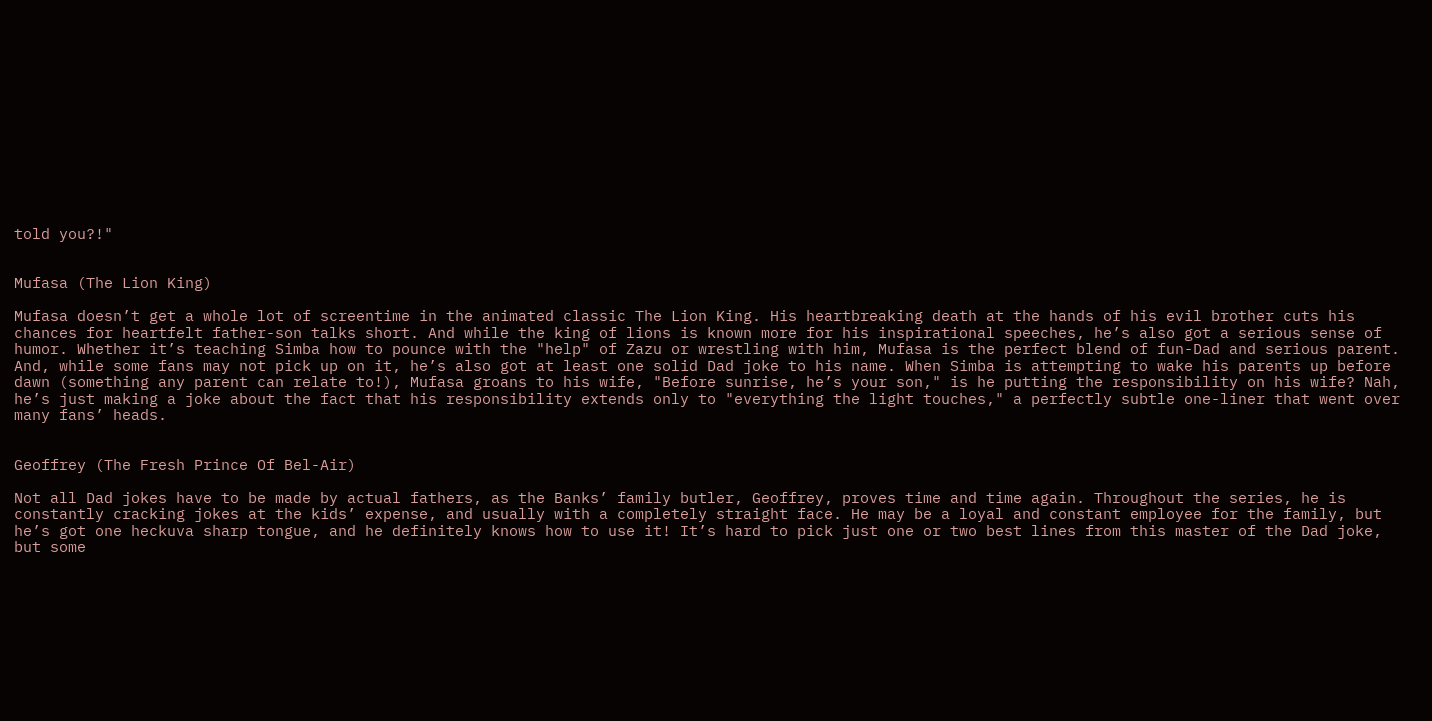told you?!"


Mufasa (The Lion King)

Mufasa doesn’t get a whole lot of screentime in the animated classic The Lion King. His heartbreaking death at the hands of his evil brother cuts his chances for heartfelt father-son talks short. And while the king of lions is known more for his inspirational speeches, he’s also got a serious sense of humor. Whether it’s teaching Simba how to pounce with the "help" of Zazu or wrestling with him, Mufasa is the perfect blend of fun-Dad and serious parent. And, while some fans may not pick up on it, he’s also got at least one solid Dad joke to his name. When Simba is attempting to wake his parents up before dawn (something any parent can relate to!), Mufasa groans to his wife, "Before sunrise, he’s your son," is he putting the responsibility on his wife? Nah, he’s just making a joke about the fact that his responsibility extends only to "everything the light touches," a perfectly subtle one-liner that went over many fans’ heads.


Geoffrey (The Fresh Prince Of Bel-Air)

Not all Dad jokes have to be made by actual fathers, as the Banks’ family butler, Geoffrey, proves time and time again. Throughout the series, he is constantly cracking jokes at the kids’ expense, and usually with a completely straight face. He may be a loyal and constant employee for the family, but he’s got one heckuva sharp tongue, and he definitely knows how to use it! It’s hard to pick just one or two best lines from this master of the Dad joke, but some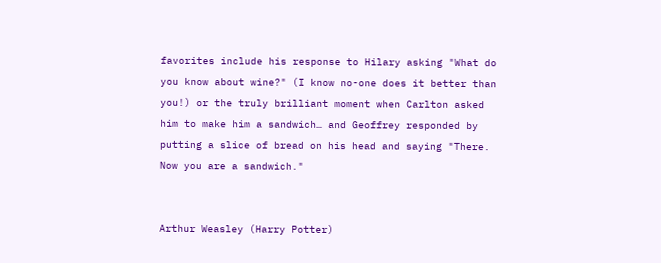favorites include his response to Hilary asking "What do you know about wine?" (I know no-one does it better than you!) or the truly brilliant moment when Carlton asked him to make him a sandwich… and Geoffrey responded by putting a slice of bread on his head and saying "There. Now you are a sandwich."


Arthur Weasley (Harry Potter)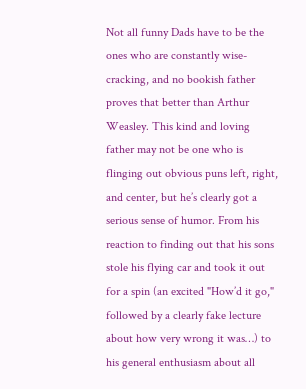Not all funny Dads have to be the ones who are constantly wise-cracking, and no bookish father proves that better than Arthur Weasley. This kind and loving father may not be one who is flinging out obvious puns left, right, and center, but he’s clearly got a serious sense of humor. From his reaction to finding out that his sons stole his flying car and took it out for a spin (an excited "How’d it go," followed by a clearly fake lecture about how very wrong it was…) to his general enthusiasm about all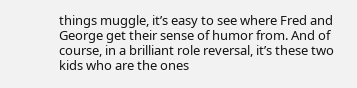things muggle, it’s easy to see where Fred and George get their sense of humor from. And of course, in a brilliant role reversal, it’s these two kids who are the ones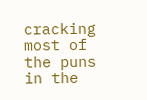cracking most of the puns in the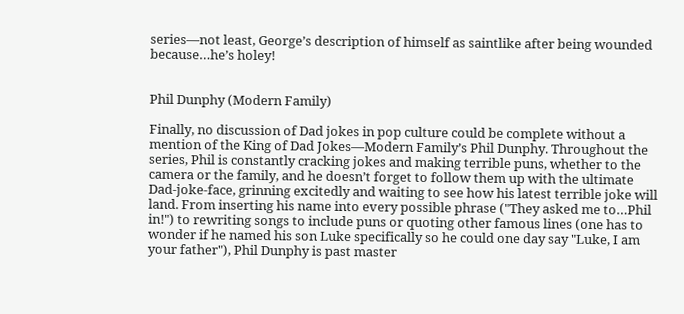series—not least, George’s description of himself as saintlike after being wounded because…he’s holey!


Phil Dunphy (Modern Family)

Finally, no discussion of Dad jokes in pop culture could be complete without a mention of the King of Dad Jokes—Modern Family’s Phil Dunphy. Throughout the series, Phil is constantly cracking jokes and making terrible puns, whether to the camera or the family, and he doesn’t forget to follow them up with the ultimate Dad-joke-face, grinning excitedly and waiting to see how his latest terrible joke will land. From inserting his name into every possible phrase ("They asked me to…Phil in!") to rewriting songs to include puns or quoting other famous lines (one has to wonder if he named his son Luke specifically so he could one day say "Luke, I am your father"), Phil Dunphy is past master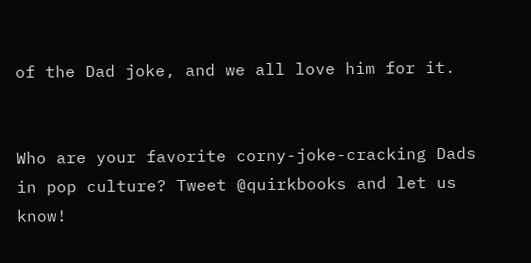of the Dad joke, and we all love him for it.


Who are your favorite corny-joke-cracking Dads in pop culture? Tweet @quirkbooks and let us know!